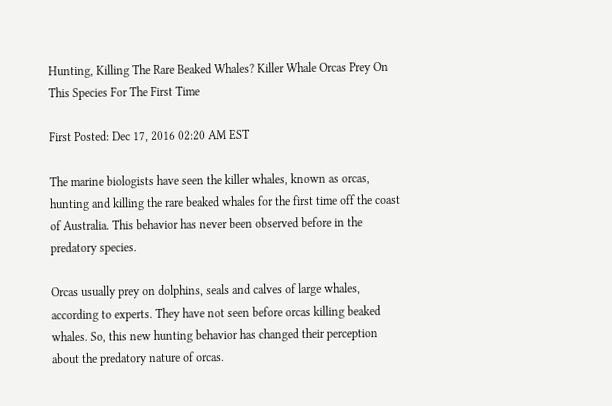Hunting, Killing The Rare Beaked Whales? Killer Whale Orcas Prey On This Species For The First Time

First Posted: Dec 17, 2016 02:20 AM EST

The marine biologists have seen the killer whales, known as orcas, hunting and killing the rare beaked whales for the first time off the coast of Australia. This behavior has never been observed before in the predatory species.

Orcas usually prey on dolphins, seals and calves of large whales, according to experts. They have not seen before orcas killing beaked whales. So, this new hunting behavior has changed their perception about the predatory nature of orcas.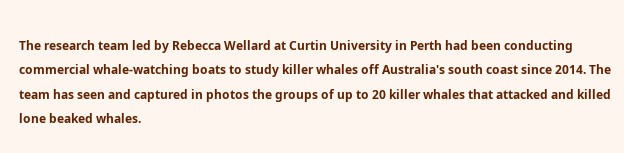The research team led by Rebecca Wellard at Curtin University in Perth had been conducting commercial whale-watching boats to study killer whales off Australia's south coast since 2014. The team has seen and captured in photos the groups of up to 20 killer whales that attacked and killed lone beaked whales.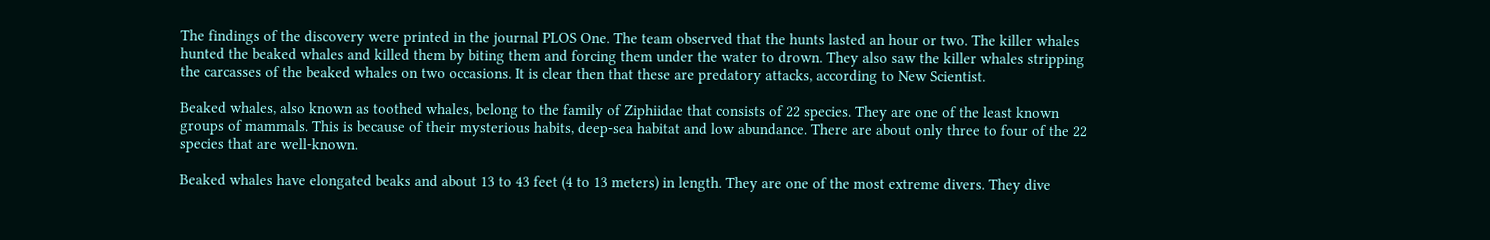The findings of the discovery were printed in the journal PLOS One. The team observed that the hunts lasted an hour or two. The killer whales hunted the beaked whales and killed them by biting them and forcing them under the water to drown. They also saw the killer whales stripping the carcasses of the beaked whales on two occasions. It is clear then that these are predatory attacks, according to New Scientist.

Beaked whales, also known as toothed whales, belong to the family of Ziphiidae that consists of 22 species. They are one of the least known groups of mammals. This is because of their mysterious habits, deep-sea habitat and low abundance. There are about only three to four of the 22 species that are well-known.

Beaked whales have elongated beaks and about 13 to 43 feet (4 to 13 meters) in length. They are one of the most extreme divers. They dive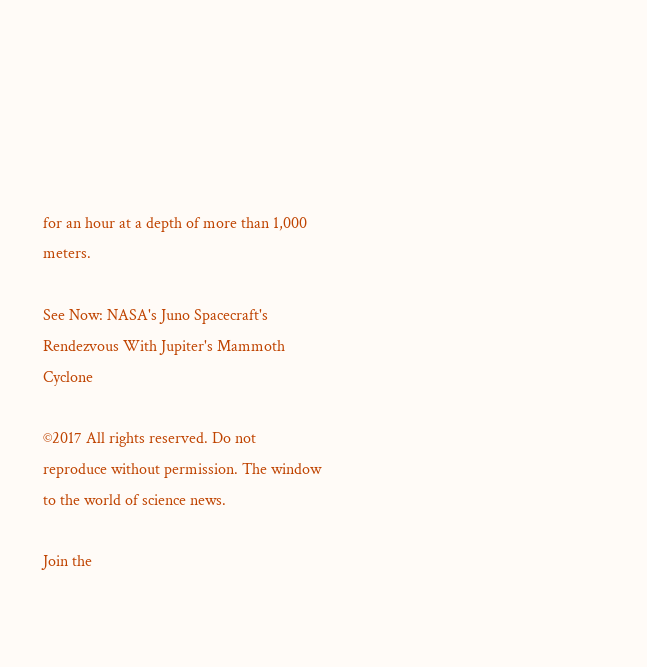for an hour at a depth of more than 1,000 meters.

See Now: NASA's Juno Spacecraft's Rendezvous With Jupiter's Mammoth Cyclone

©2017 All rights reserved. Do not reproduce without permission. The window to the world of science news.

Join the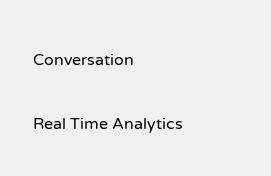Conversation

Real Time Analytics